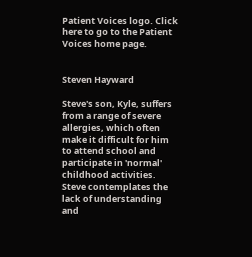Patient Voices logo. Click here to go to the Patient Voices home page.


Steven Hayward

Steve's son, Kyle, suffers from a range of severe allergies, which often make it difficult for him to attend school and participate in 'normal' childhood activities. Steve contemplates the lack of understanding and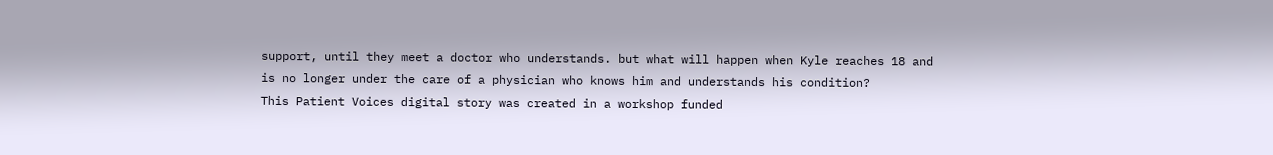support, until they meet a doctor who understands. but what will happen when Kyle reaches 18 and is no longer under the care of a physician who knows him and understands his condition?
This Patient Voices digital story was created in a workshop funded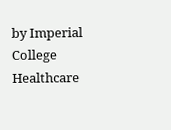by Imperial College Healthcare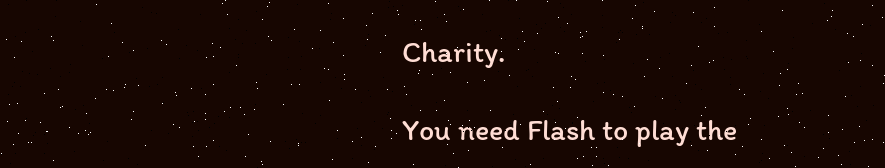Charity.

You need Flash to play the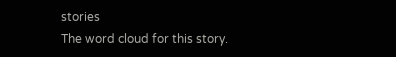stories
The word cloud for this story.